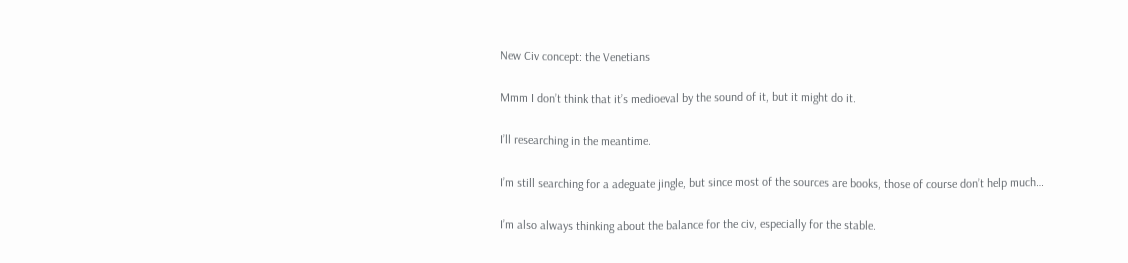New Civ concept: the Venetians

Mmm I don’t think that it’s medioeval by the sound of it, but it might do it.

I’ll researching in the meantime.

I’m still searching for a adeguate jingle, but since most of the sources are books, those of course don’t help much…

I’m also always thinking about the balance for the civ, especially for the stable.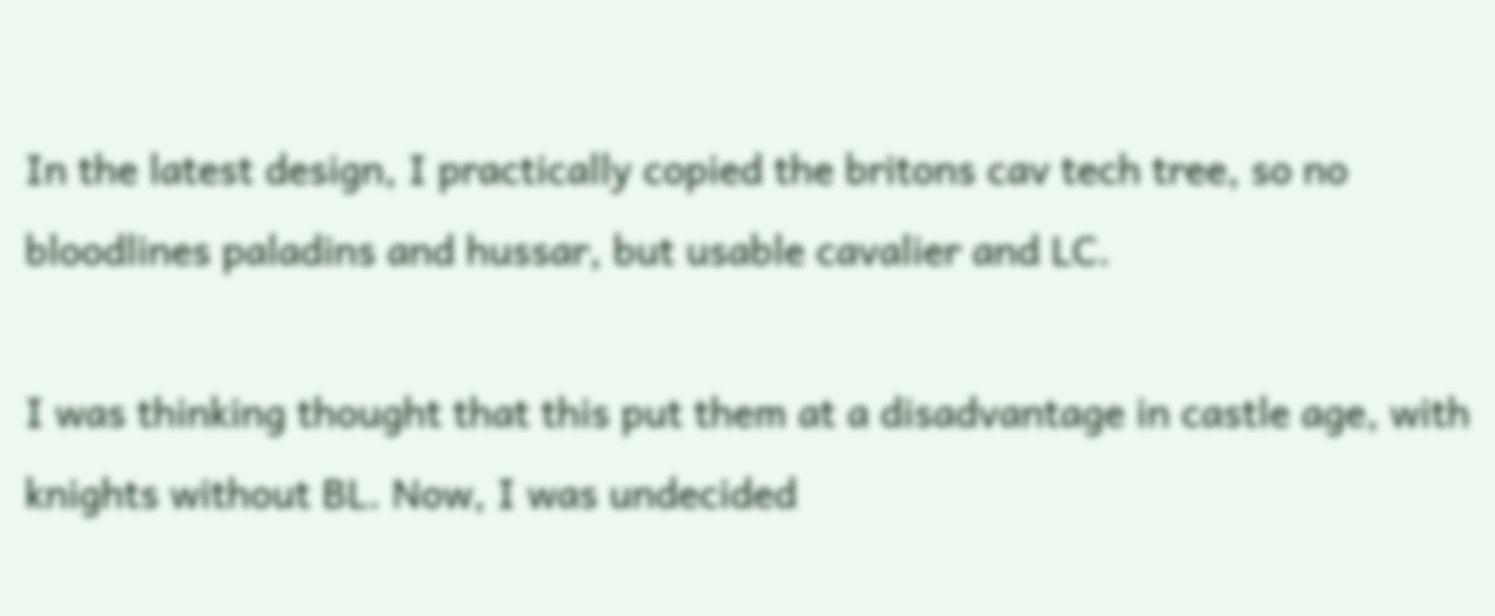In the latest design, I practically copied the britons cav tech tree, so no bloodlines paladins and hussar, but usable cavalier and LC.

I was thinking thought that this put them at a disadvantage in castle age, with knights without BL. Now, I was undecided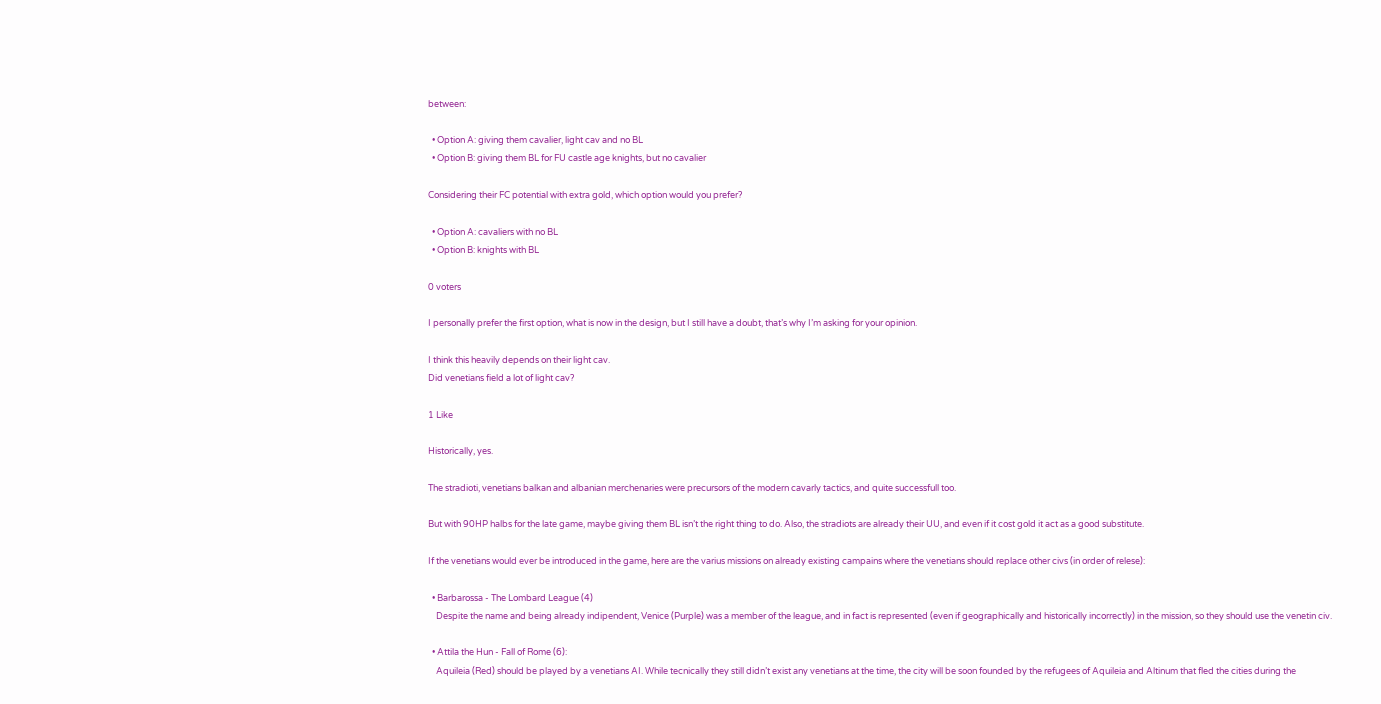between:

  • Option A: giving them cavalier, light cav and no BL
  • Option B: giving them BL for FU castle age knights, but no cavalier

Considering their FC potential with extra gold, which option would you prefer?

  • Option A: cavaliers with no BL
  • Option B: knights with BL

0 voters

I personally prefer the first option, what is now in the design, but I still have a doubt, that’s why I’m asking for your opinion.

I think this heavily depends on their light cav.
Did venetians field a lot of light cav?

1 Like

Historically, yes.

The stradioti, venetians balkan and albanian merchenaries were precursors of the modern cavarly tactics, and quite successfull too.

But with 90HP halbs for the late game, maybe giving them BL isn’t the right thing to do. Also, the stradiots are already their UU, and even if it cost gold it act as a good substitute.

If the venetians would ever be introduced in the game, here are the varius missions on already existing campains where the venetians should replace other civs (in order of relese):

  • Barbarossa - The Lombard League (4)
    Despite the name and being already indipendent, Venice (Purple) was a member of the league, and in fact is represented (even if geographically and historically incorrectly) in the mission, so they should use the venetin civ.

  • Attila the Hun - Fall of Rome (6):
    Aquileia (Red) should be played by a venetians AI. While tecnically they still didn’t exist any venetians at the time, the city will be soon founded by the refugees of Aquileia and Altinum that fled the cities during the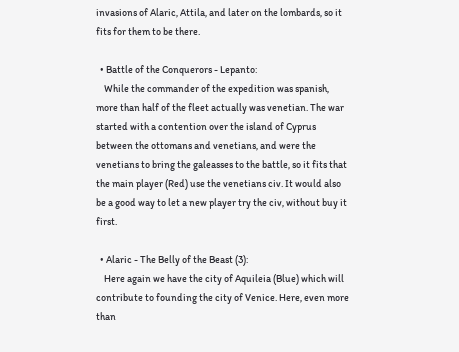invasions of Alaric, Attila, and later on the lombards, so it fits for them to be there.

  • Battle of the Conquerors - Lepanto:
    While the commander of the expedition was spanish, more than half of the fleet actually was venetian. The war started with a contention over the island of Cyprus between the ottomans and venetians, and were the venetians to bring the galeasses to the battle, so it fits that the main player (Red) use the venetians civ. It would also be a good way to let a new player try the civ, without buy it first.

  • Alaric - The Belly of the Beast (3):
    Here again we have the city of Aquileia (Blue) which will contribute to founding the city of Venice. Here, even more than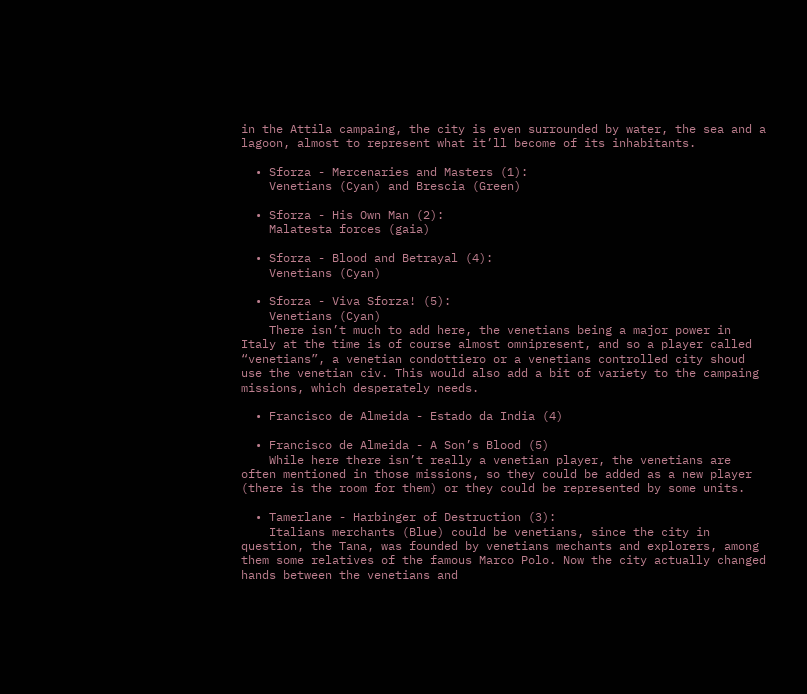in the Attila campaing, the city is even surrounded by water, the sea and a lagoon, almost to represent what it’ll become of its inhabitants.

  • Sforza - Mercenaries and Masters (1):
    Venetians (Cyan) and Brescia (Green)

  • Sforza - His Own Man (2):
    Malatesta forces (gaia)

  • Sforza - Blood and Betrayal (4):
    Venetians (Cyan)

  • Sforza - Viva Sforza! (5):
    Venetians (Cyan)
    There isn’t much to add here, the venetians being a major power in Italy at the time is of course almost omnipresent, and so a player called “venetians”, a venetian condottiero or a venetians controlled city shoud use the venetian civ. This would also add a bit of variety to the campaing missions, which desperately needs.

  • Francisco de Almeida - Estado da India (4)

  • Francisco de Almeida - A Son’s Blood (5)
    While here there isn’t really a venetian player, the venetians are often mentioned in those missions, so they could be added as a new player (there is the room for them) or they could be represented by some units.

  • Tamerlane - Harbinger of Destruction (3):
    Italians merchants (Blue) could be venetians, since the city in question, the Tana, was founded by venetians mechants and explorers, among them some relatives of the famous Marco Polo. Now the city actually changed hands between the venetians and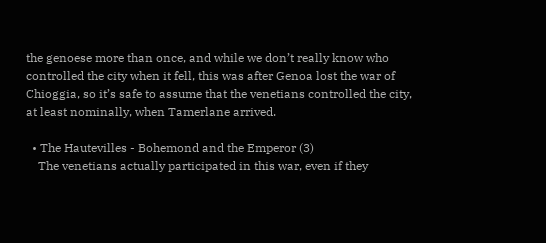the genoese more than once, and while we don’t really know who controlled the city when it fell, this was after Genoa lost the war of Chioggia, so it’s safe to assume that the venetians controlled the city, at least nominally, when Tamerlane arrived.

  • The Hautevilles - Bohemond and the Emperor (3)
    The venetians actually participated in this war, even if they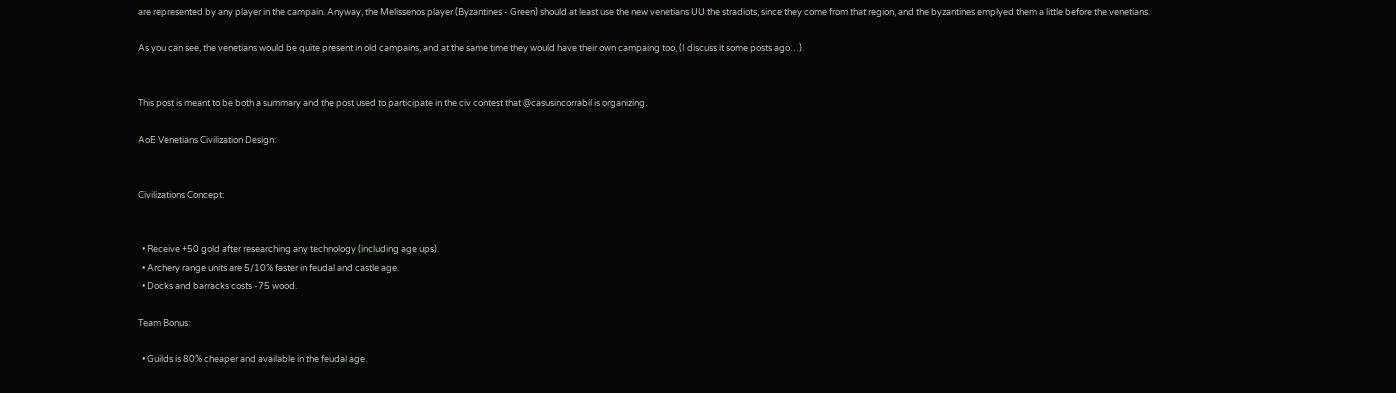are represented by any player in the campain. Anyway, the Melissenos player (Byzantines - Green) should at least use the new venetians UU the stradiots, since they come from that region, and the byzantines emplyed them a little before the venetians.

As you can see, the venetians would be quite present in old campains, and at the same time they would have their own campaing too, (I discuss it some posts ago…).


This post is meant to be both a summary and the post used to participate in the civ contest that @casusincorrabil is organizing.

AoE Venetians Civilization Design:


Civilizations Concept:


  • Receive +50 gold after researching any technology (including age ups).
  • Archery range units are 5/10% faster in feudal and castle age.
  • Docks and barracks costs -75 wood.

Team Bonus:

  • Guilds is 80% cheaper and available in the feudal age.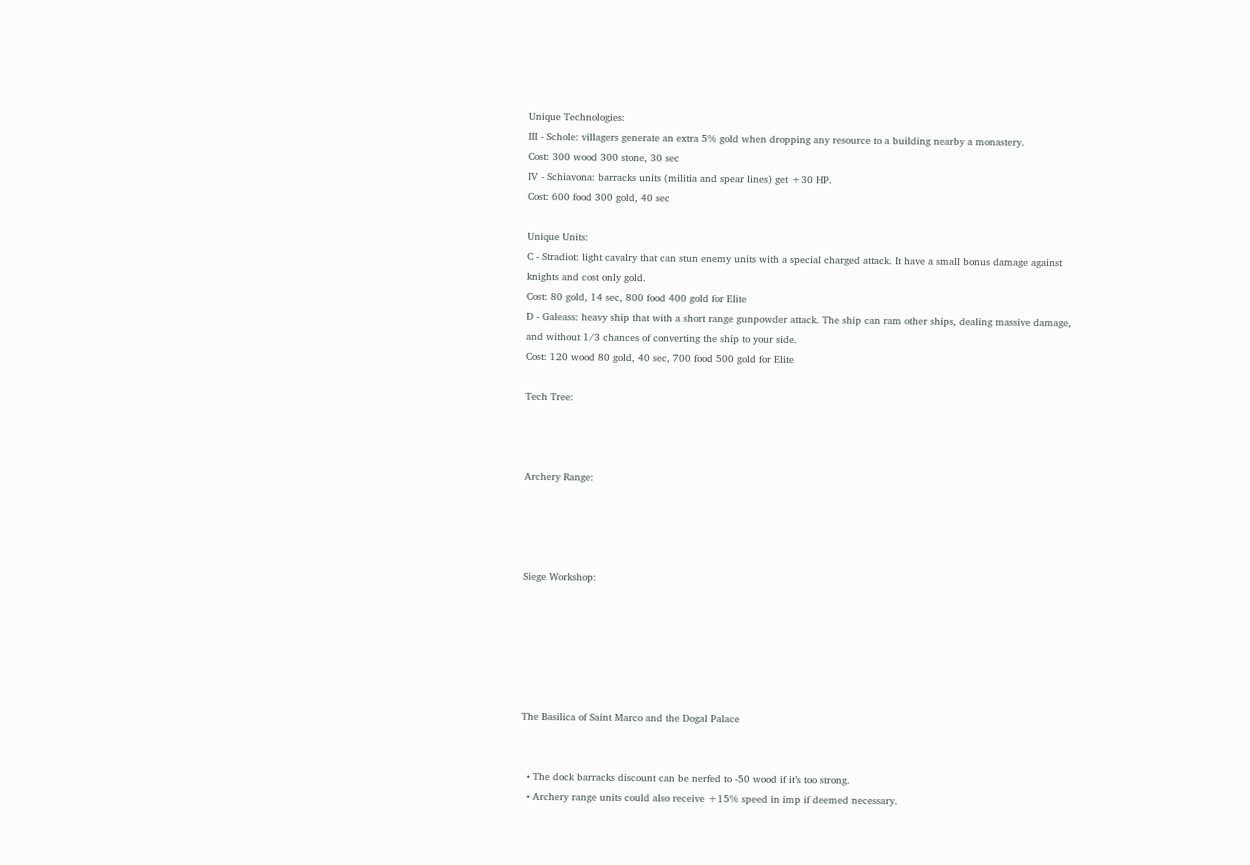Unique Technologies:
III - Schole: villagers generate an extra 5% gold when dropping any resource to a building nearby a monastery.
Cost: 300 wood 300 stone, 30 sec
IV - Schiavona: barracks units (militia and spear lines) get +30 HP.
Cost: 600 food 300 gold, 40 sec

Unique Units:
C - Stradiot: light cavalry that can stun enemy units with a special charged attack. It have a small bonus damage against knights and cost only gold.
Cost: 80 gold, 14 sec, 800 food 400 gold for Elite
D - Galeass: heavy ship that with a short range gunpowder attack. The ship can ram other ships, dealing massive damage, and without 1/3 chances of converting the ship to your side.
Cost: 120 wood 80 gold, 40 sec, 700 food 500 gold for Elite

Tech Tree:



Archery Range:




Siege Workshop:






The Basilica of Saint Marco and the Dogal Palace


  • The dock barracks discount can be nerfed to -50 wood if it’s too strong.
  • Archery range units could also receive +15% speed in imp if deemed necessary.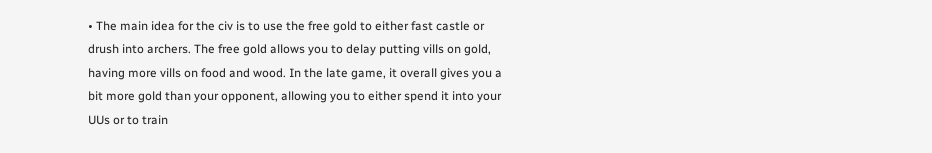• The main idea for the civ is to use the free gold to either fast castle or drush into archers. The free gold allows you to delay putting vills on gold, having more vills on food and wood. In the late game, it overall gives you a bit more gold than your opponent, allowing you to either spend it into your UUs or to train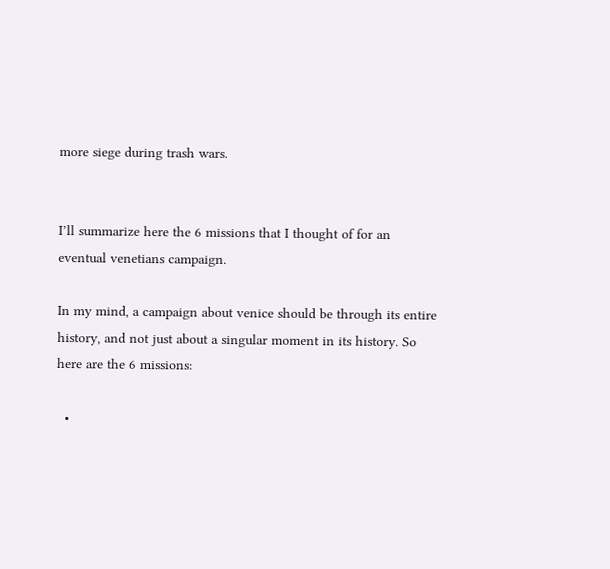more siege during trash wars.


I’ll summarize here the 6 missions that I thought of for an eventual venetians campaign.

In my mind, a campaign about venice should be through its entire history, and not just about a singular moment in its history. So here are the 6 missions:

  •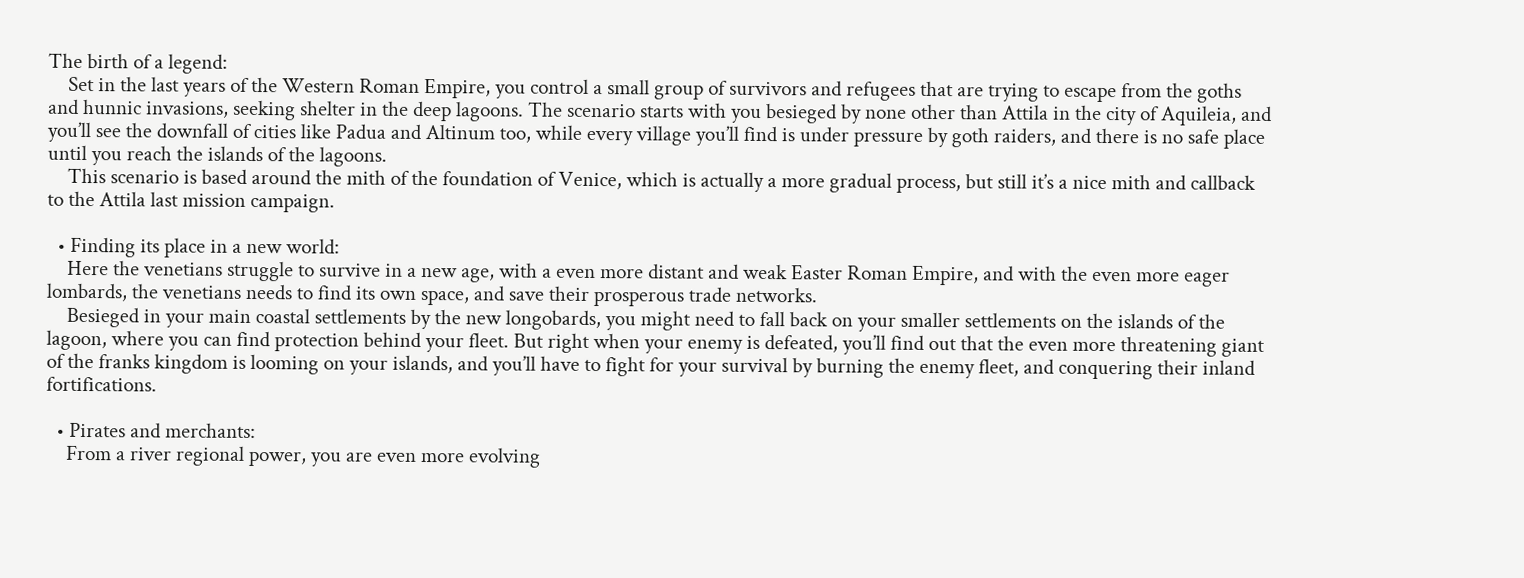The birth of a legend:
    Set in the last years of the Western Roman Empire, you control a small group of survivors and refugees that are trying to escape from the goths and hunnic invasions, seeking shelter in the deep lagoons. The scenario starts with you besieged by none other than Attila in the city of Aquileia, and you’ll see the downfall of cities like Padua and Altinum too, while every village you’ll find is under pressure by goth raiders, and there is no safe place until you reach the islands of the lagoons.
    This scenario is based around the mith of the foundation of Venice, which is actually a more gradual process, but still it’s a nice mith and callback to the Attila last mission campaign.

  • Finding its place in a new world:
    Here the venetians struggle to survive in a new age, with a even more distant and weak Easter Roman Empire, and with the even more eager lombards, the venetians needs to find its own space, and save their prosperous trade networks.
    Besieged in your main coastal settlements by the new longobards, you might need to fall back on your smaller settlements on the islands of the lagoon, where you can find protection behind your fleet. But right when your enemy is defeated, you’ll find out that the even more threatening giant of the franks kingdom is looming on your islands, and you’ll have to fight for your survival by burning the enemy fleet, and conquering their inland fortifications.

  • Pirates and merchants:
    From a river regional power, you are even more evolving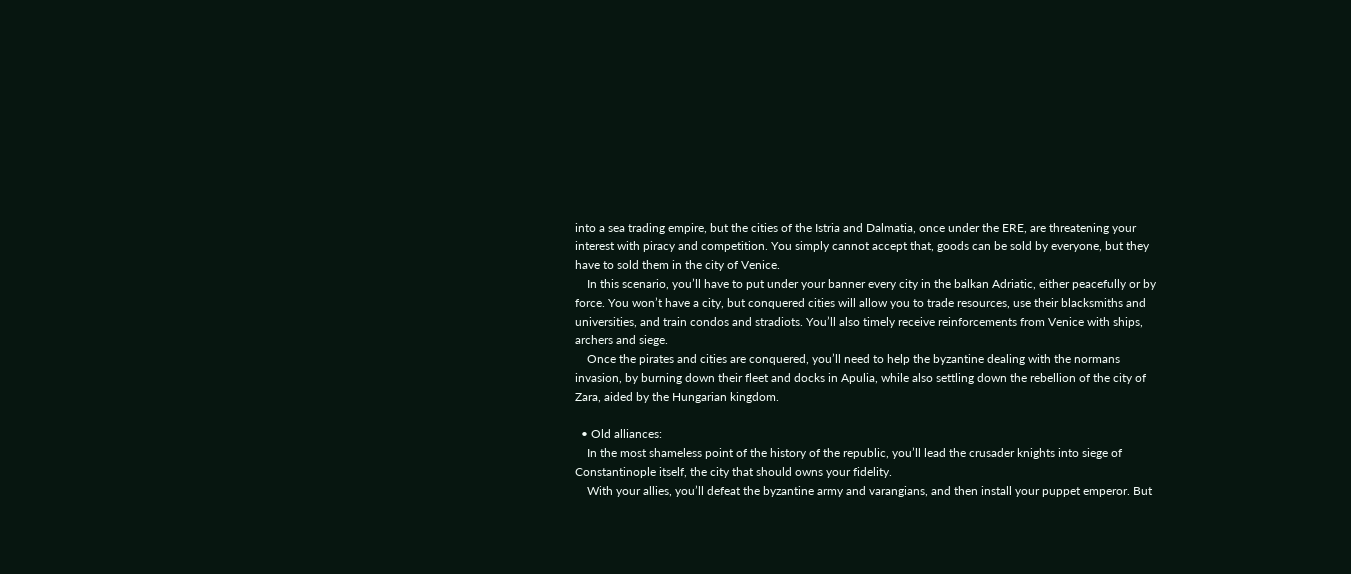into a sea trading empire, but the cities of the Istria and Dalmatia, once under the ERE, are threatening your interest with piracy and competition. You simply cannot accept that, goods can be sold by everyone, but they have to sold them in the city of Venice.
    In this scenario, you’ll have to put under your banner every city in the balkan Adriatic, either peacefully or by force. You won’t have a city, but conquered cities will allow you to trade resources, use their blacksmiths and universities, and train condos and stradiots. You’ll also timely receive reinforcements from Venice with ships, archers and siege.
    Once the pirates and cities are conquered, you’ll need to help the byzantine dealing with the normans invasion, by burning down their fleet and docks in Apulia, while also settling down the rebellion of the city of Zara, aided by the Hungarian kingdom.

  • Old alliances:
    In the most shameless point of the history of the republic, you’ll lead the crusader knights into siege of Constantinople itself, the city that should owns your fidelity.
    With your allies, you’ll defeat the byzantine army and varangians, and then install your puppet emperor. But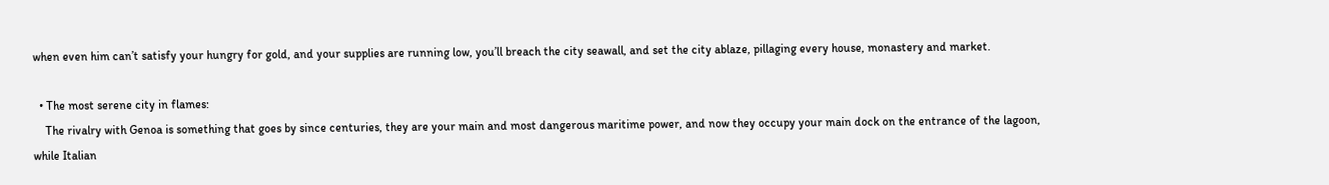when even him can’t satisfy your hungry for gold, and your supplies are running low, you’ll breach the city seawall, and set the city ablaze, pillaging every house, monastery and market.

  • The most serene city in flames:
    The rivalry with Genoa is something that goes by since centuries, they are your main and most dangerous maritime power, and now they occupy your main dock on the entrance of the lagoon, while Italian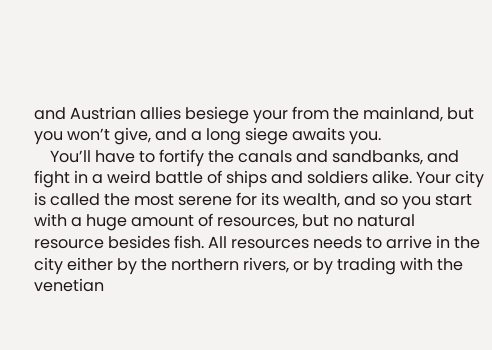and Austrian allies besiege your from the mainland, but you won’t give, and a long siege awaits you.
    You’ll have to fortify the canals and sandbanks, and fight in a weird battle of ships and soldiers alike. Your city is called the most serene for its wealth, and so you start with a huge amount of resources, but no natural resource besides fish. All resources needs to arrive in the city either by the northern rivers, or by trading with the venetian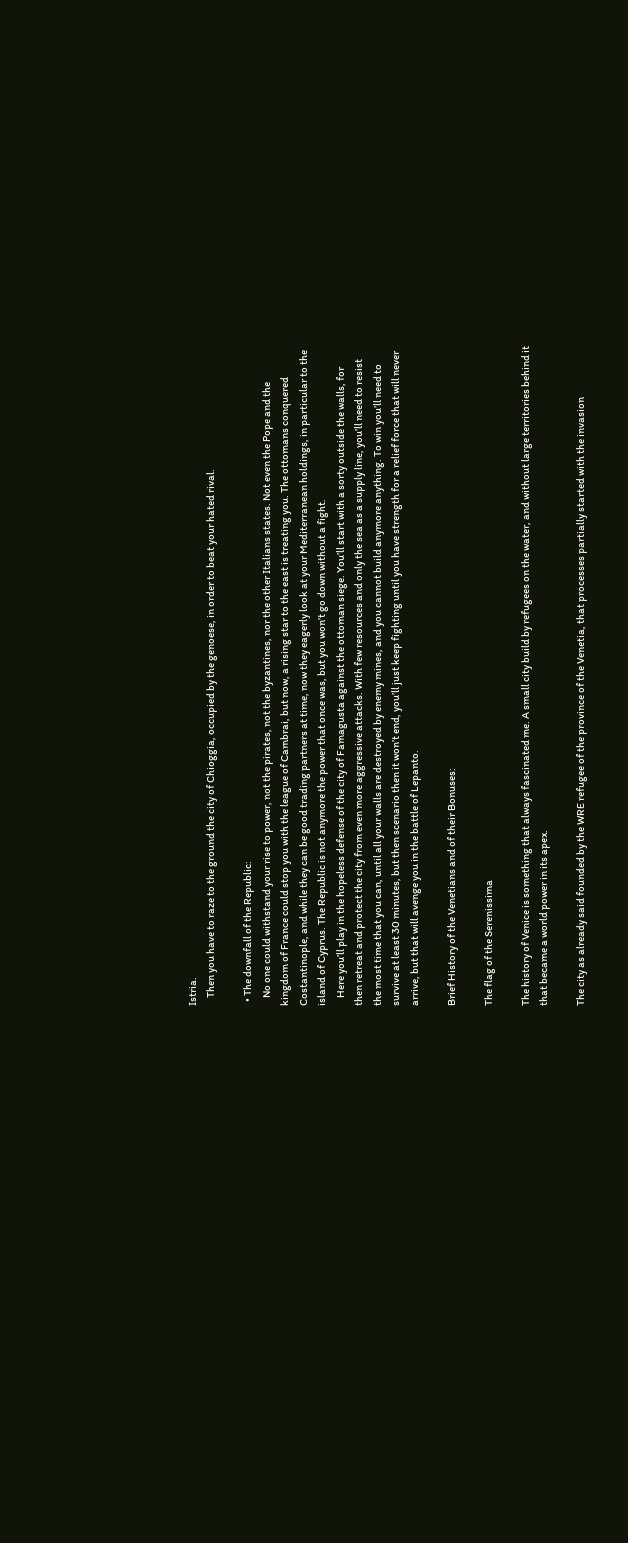Istria.
    Then you have to raze to the ground the city of Chioggia, occupied by the genoese, in order to beat your hated rival.

  • The downfall of the Republic:
    No one could withstand your rise to power, not the pirates, not the byzantines, nor the other Italians states. Not even the Pope and the kingdom of France could stop you with the league of Cambrai, but now, a rising star to the east is treating you. The ottomans conquered Costantinople, and while they can be good trading partners at time, now they eagerly look at your Mediterranean holdings, in particular to the island of Cyprus. The Republic is not anymore the power that once was, but you won’t go down without a fight.
    Here you’ll play in the hopeless defense of the city of Famagusta against the ottoman siege. You’ll start with a sorty outside the walls, for then retreat and protect the city from even more aggressive attacks. With few resources and only the sea as a supply line, you’ll need to resist the most time that you can, until all your walls are destroyed by enemy mines, and you cannot build anymore anything. To win you’ll need to survive at least 30 minutes, but then scenario then it won’t end, you’ll just keep fighting until you have strength for a relief force that will never arrive, but that will avenge you in the battle of Lepanto.

Brief History of the Venetians and of their Bonuses:

The flag of the Serenissima

The history of Venice is something that always fascinated me. A small city build by refugees on the water, and without large territories behind it that became a world power in its apex.

The city as already said founded by the WRE refugee of the province of the Venetia, that processes partially started with the invasion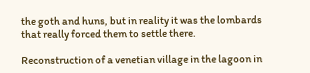the goth and huns, but in reality it was the lombards that really forced them to settle there.

Reconstruction of a venetian village in the lagoon in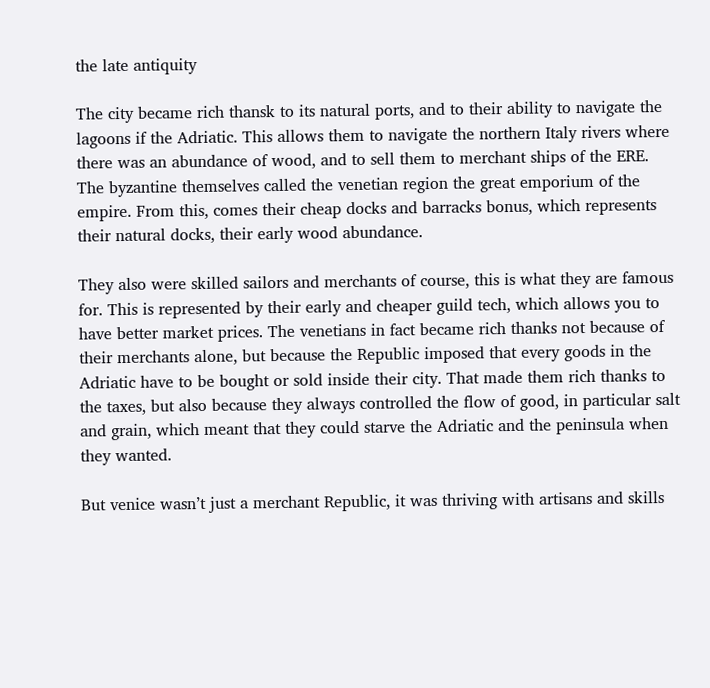the late antiquity

The city became rich thansk to its natural ports, and to their ability to navigate the lagoons if the Adriatic. This allows them to navigate the northern Italy rivers where there was an abundance of wood, and to sell them to merchant ships of the ERE. The byzantine themselves called the venetian region the great emporium of the empire. From this, comes their cheap docks and barracks bonus, which represents their natural docks, their early wood abundance.

They also were skilled sailors and merchants of course, this is what they are famous for. This is represented by their early and cheaper guild tech, which allows you to have better market prices. The venetians in fact became rich thanks not because of their merchants alone, but because the Republic imposed that every goods in the Adriatic have to be bought or sold inside their city. That made them rich thanks to the taxes, but also because they always controlled the flow of good, in particular salt and grain, which meant that they could starve the Adriatic and the peninsula when they wanted.

But venice wasn’t just a merchant Republic, it was thriving with artisans and skills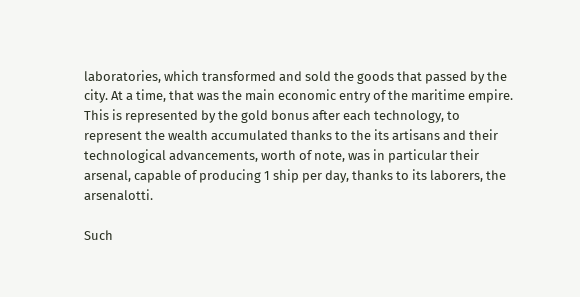laboratories, which transformed and sold the goods that passed by the city. At a time, that was the main economic entry of the maritime empire. This is represented by the gold bonus after each technology, to represent the wealth accumulated thanks to the its artisans and their technological advancements, worth of note, was in particular their arsenal, capable of producing 1 ship per day, thanks to its laborers, the arsenalotti.

Such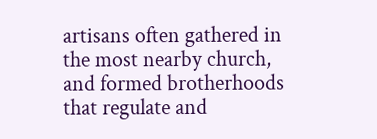artisans often gathered in the most nearby church, and formed brotherhoods that regulate and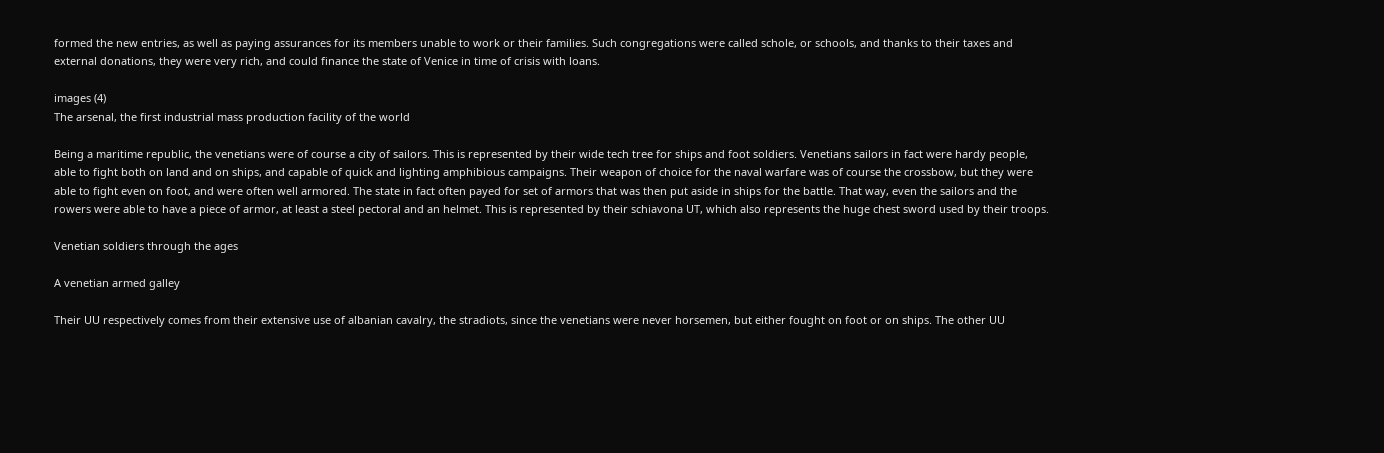formed the new entries, as well as paying assurances for its members unable to work or their families. Such congregations were called schole, or schools, and thanks to their taxes and external donations, they were very rich, and could finance the state of Venice in time of crisis with loans.

images (4)
The arsenal, the first industrial mass production facility of the world

Being a maritime republic, the venetians were of course a city of sailors. This is represented by their wide tech tree for ships and foot soldiers. Venetians sailors in fact were hardy people, able to fight both on land and on ships, and capable of quick and lighting amphibious campaigns. Their weapon of choice for the naval warfare was of course the crossbow, but they were able to fight even on foot, and were often well armored. The state in fact often payed for set of armors that was then put aside in ships for the battle. That way, even the sailors and the rowers were able to have a piece of armor, at least a steel pectoral and an helmet. This is represented by their schiavona UT, which also represents the huge chest sword used by their troops.

Venetian soldiers through the ages

A venetian armed galley

Their UU respectively comes from their extensive use of albanian cavalry, the stradiots, since the venetians were never horsemen, but either fought on foot or on ships. The other UU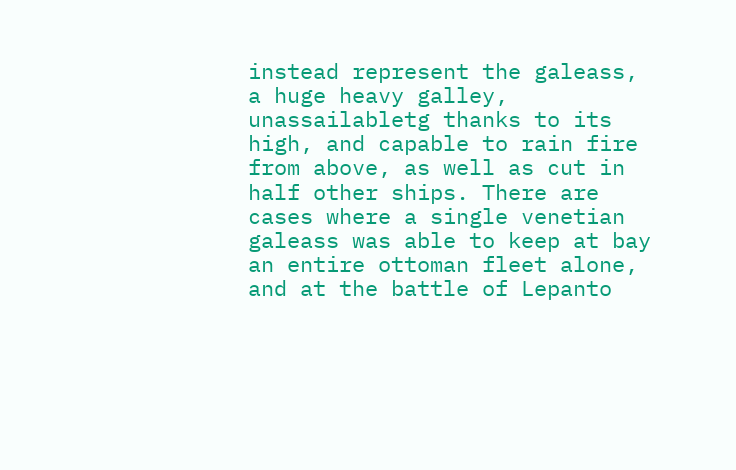instead represent the galeass, a huge heavy galley, unassailabletg thanks to its high, and capable to rain fire from above, as well as cut in half other ships. There are cases where a single venetian galeass was able to keep at bay an entire ottoman fleet alone, and at the battle of Lepanto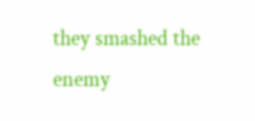they smashed the enemy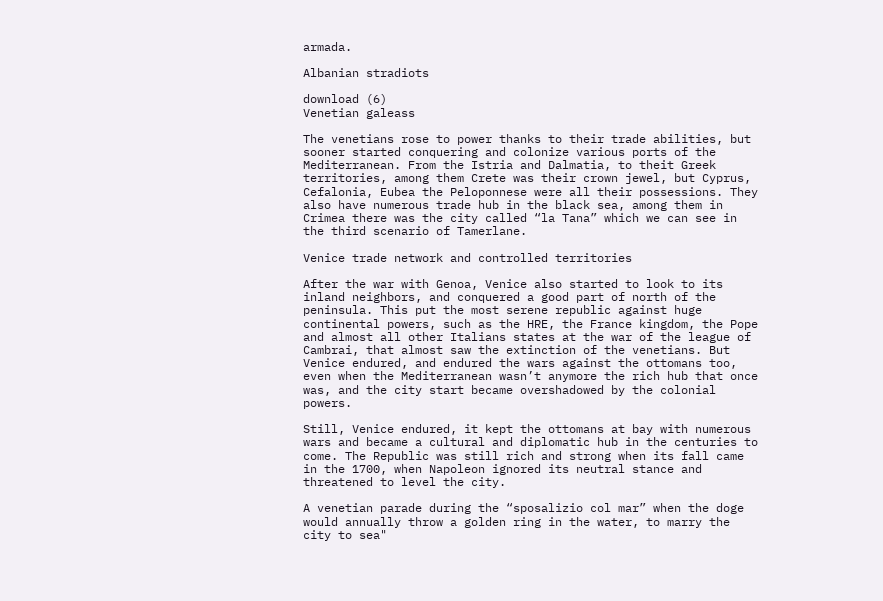armada.

Albanian stradiots

download (6)
Venetian galeass

The venetians rose to power thanks to their trade abilities, but sooner started conquering and colonize various ports of the Mediterranean. From the Istria and Dalmatia, to theit Greek territories, among them Crete was their crown jewel, but Cyprus, Cefalonia, Eubea the Peloponnese were all their possessions. They also have numerous trade hub in the black sea, among them in Crimea there was the city called “la Tana” which we can see in the third scenario of Tamerlane.

Venice trade network and controlled territories

After the war with Genoa, Venice also started to look to its inland neighbors, and conquered a good part of north of the peninsula. This put the most serene republic against huge continental powers, such as the HRE, the France kingdom, the Pope and almost all other Italians states at the war of the league of Cambrai, that almost saw the extinction of the venetians. But Venice endured, and endured the wars against the ottomans too, even when the Mediterranean wasn’t anymore the rich hub that once was, and the city start became overshadowed by the colonial powers.

Still, Venice endured, it kept the ottomans at bay with numerous wars and became a cultural and diplomatic hub in the centuries to come. The Republic was still rich and strong when its fall came in the 1700, when Napoleon ignored its neutral stance and threatened to level the city.

A venetian parade during the “sposalizio col mar” when the doge would annually throw a golden ring in the water, to marry the city to sea"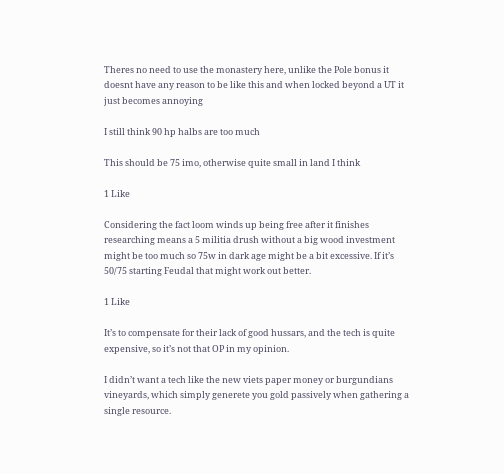Theres no need to use the monastery here, unlike the Pole bonus it doesnt have any reason to be like this and when locked beyond a UT it just becomes annoying

I still think 90 hp halbs are too much

This should be 75 imo, otherwise quite small in land I think

1 Like

Considering the fact loom winds up being free after it finishes researching means a 5 militia drush without a big wood investment might be too much so 75w in dark age might be a bit excessive. If it’s 50/75 starting Feudal that might work out better.

1 Like

It’s to compensate for their lack of good hussars, and the tech is quite expensive, so it’s not that OP in my opinion.

I didn’t want a tech like the new viets paper money or burgundians vineyards, which simply generete you gold passively when gathering a single resource.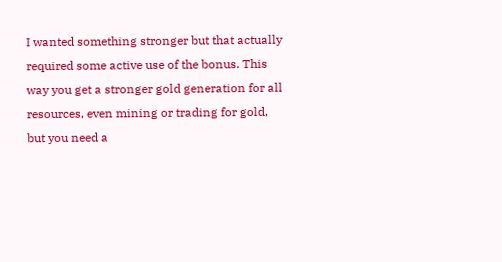I wanted something stronger but that actually required some active use of the bonus. This way you get a stronger gold generation for all resources, even mining or trading for gold, but you need a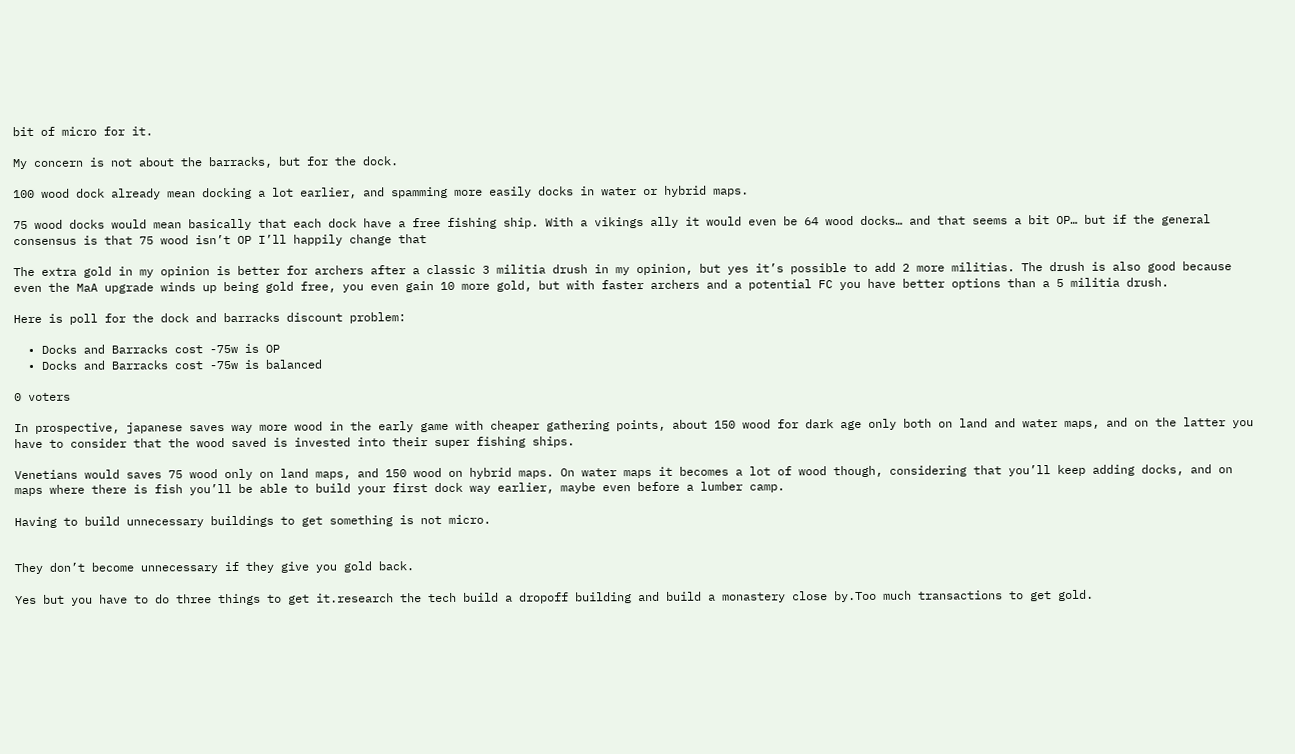bit of micro for it.

My concern is not about the barracks, but for the dock.

100 wood dock already mean docking a lot earlier, and spamming more easily docks in water or hybrid maps.

75 wood docks would mean basically that each dock have a free fishing ship. With a vikings ally it would even be 64 wood docks… and that seems a bit OP… but if the general consensus is that 75 wood isn’t OP I’ll happily change that

The extra gold in my opinion is better for archers after a classic 3 militia drush in my opinion, but yes it’s possible to add 2 more militias. The drush is also good because even the MaA upgrade winds up being gold free, you even gain 10 more gold, but with faster archers and a potential FC you have better options than a 5 militia drush.

Here is poll for the dock and barracks discount problem:

  • Docks and Barracks cost -75w is OP
  • Docks and Barracks cost -75w is balanced

0 voters

In prospective, japanese saves way more wood in the early game with cheaper gathering points, about 150 wood for dark age only both on land and water maps, and on the latter you have to consider that the wood saved is invested into their super fishing ships.

Venetians would saves 75 wood only on land maps, and 150 wood on hybrid maps. On water maps it becomes a lot of wood though, considering that you’ll keep adding docks, and on maps where there is fish you’ll be able to build your first dock way earlier, maybe even before a lumber camp.

Having to build unnecessary buildings to get something is not micro.


They don’t become unnecessary if they give you gold back.

Yes but you have to do three things to get it.research the tech build a dropoff building and build a monastery close by.Too much transactions to get gold.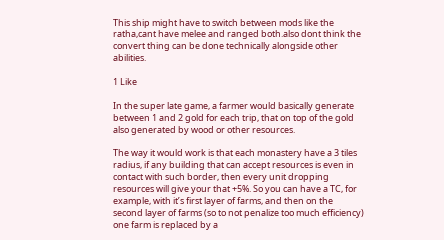This ship might have to switch between mods like the ratha,cant have melee and ranged both.also dont think the convert thing can be done technically alongside other abilities.

1 Like

In the super late game, a farmer would basically generate between 1 and 2 gold for each trip, that on top of the gold also generated by wood or other resources.

The way it would work is that each monastery have a 3 tiles radius, if any building that can accept resources is even in contact with such border, then every unit dropping resources will give your that +5%. So you can have a TC, for example, with it’s first layer of farms, and then on the second layer of farms (so to not penalize too much efficiency) one farm is replaced by a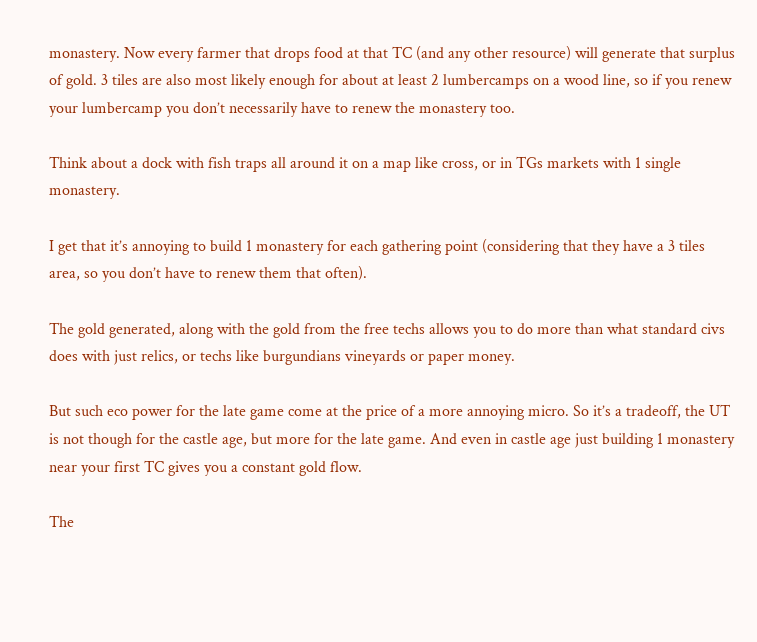monastery. Now every farmer that drops food at that TC (and any other resource) will generate that surplus of gold. 3 tiles are also most likely enough for about at least 2 lumbercamps on a wood line, so if you renew your lumbercamp you don’t necessarily have to renew the monastery too.

Think about a dock with fish traps all around it on a map like cross, or in TGs markets with 1 single monastery.

I get that it’s annoying to build 1 monastery for each gathering point (considering that they have a 3 tiles area, so you don’t have to renew them that often).

The gold generated, along with the gold from the free techs allows you to do more than what standard civs does with just relics, or techs like burgundians vineyards or paper money.

But such eco power for the late game come at the price of a more annoying micro. So it’s a tradeoff, the UT is not though for the castle age, but more for the late game. And even in castle age just building 1 monastery near your first TC gives you a constant gold flow.

The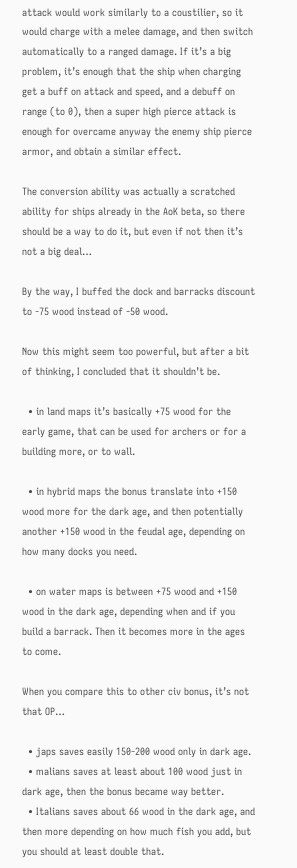attack would work similarly to a coustilier, so it would charge with a melee damage, and then switch automatically to a ranged damage. If it’s a big problem, it’s enough that the ship when charging get a buff on attack and speed, and a debuff on range (to 0), then a super high pierce attack is enough for overcame anyway the enemy ship pierce armor, and obtain a similar effect.

The conversion ability was actually a scratched ability for ships already in the AoK beta, so there should be a way to do it, but even if not then it’s not a big deal…

By the way, I buffed the dock and barracks discount to -75 wood instead of -50 wood.

Now this might seem too powerful, but after a bit of thinking, I concluded that it shouldn’t be.

  • in land maps it’s basically +75 wood for the early game, that can be used for archers or for a building more, or to wall.

  • in hybrid maps the bonus translate into +150 wood more for the dark age, and then potentially another +150 wood in the feudal age, depending on how many docks you need.

  • on water maps is between +75 wood and +150 wood in the dark age, depending when and if you build a barrack. Then it becomes more in the ages to come.

When you compare this to other civ bonus, it’s not that OP…

  • japs saves easily 150-200 wood only in dark age.
  • malians saves at least about 100 wood just in dark age, then the bonus became way better.
  • Italians saves about 66 wood in the dark age, and then more depending on how much fish you add, but you should at least double that.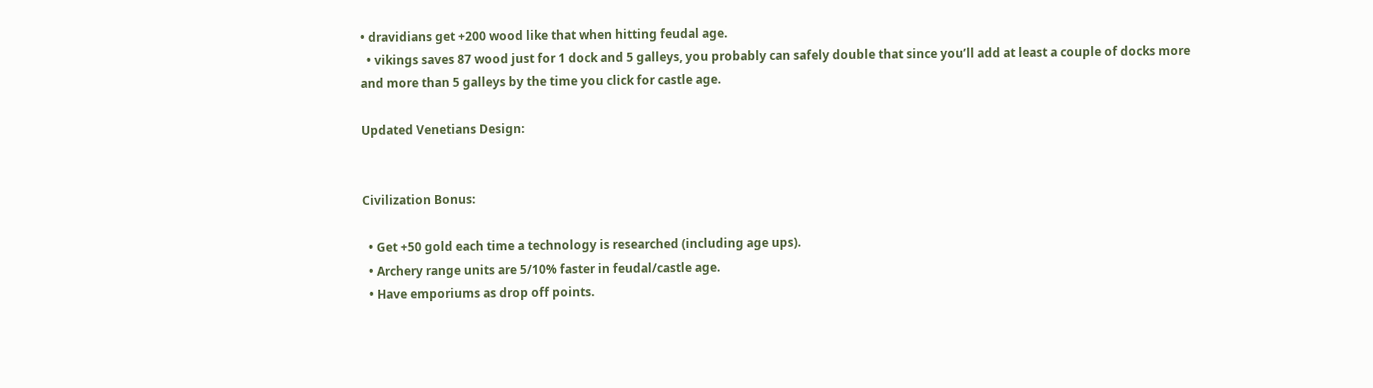• dravidians get +200 wood like that when hitting feudal age.
  • vikings saves 87 wood just for 1 dock and 5 galleys, you probably can safely double that since you’ll add at least a couple of docks more and more than 5 galleys by the time you click for castle age.

Updated Venetians Design:


Civilization Bonus:

  • Get +50 gold each time a technology is researched (including age ups).
  • Archery range units are 5/10% faster in feudal/castle age.
  • Have emporiums as drop off points.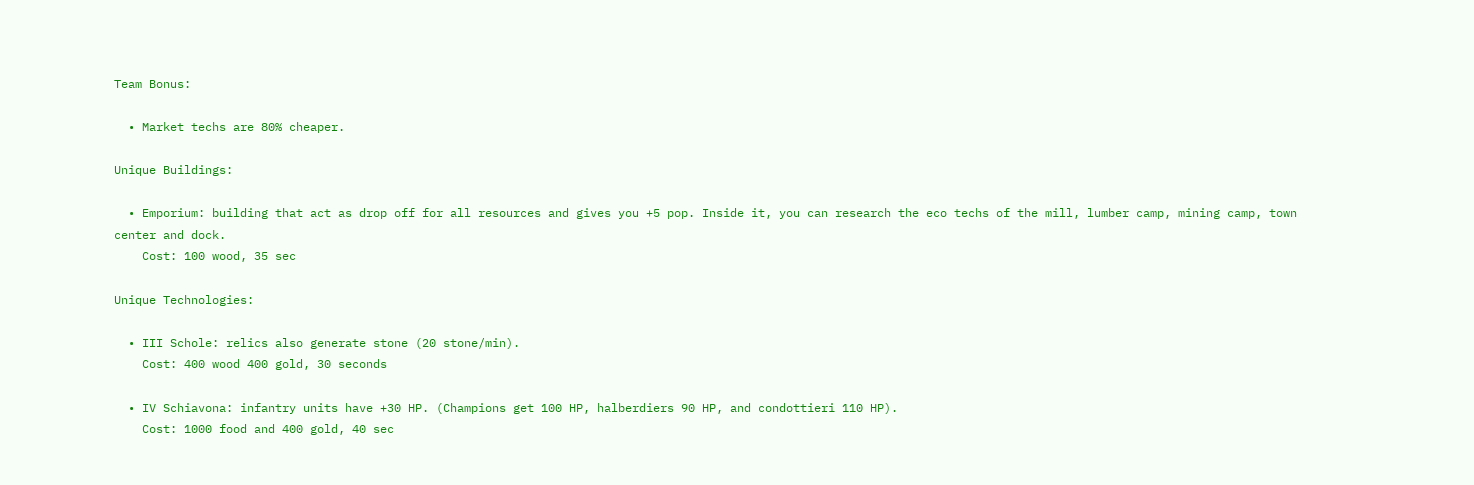Team Bonus:

  • Market techs are 80% cheaper.

Unique Buildings:

  • Emporium: building that act as drop off for all resources and gives you +5 pop. Inside it, you can research the eco techs of the mill, lumber camp, mining camp, town center and dock.
    Cost: 100 wood, 35 sec

Unique Technologies:

  • III Schole: relics also generate stone (20 stone/min).
    Cost: 400 wood 400 gold, 30 seconds

  • IV Schiavona: infantry units have +30 HP. (Champions get 100 HP, halberdiers 90 HP, and condottieri 110 HP).
    Cost: 1000 food and 400 gold, 40 sec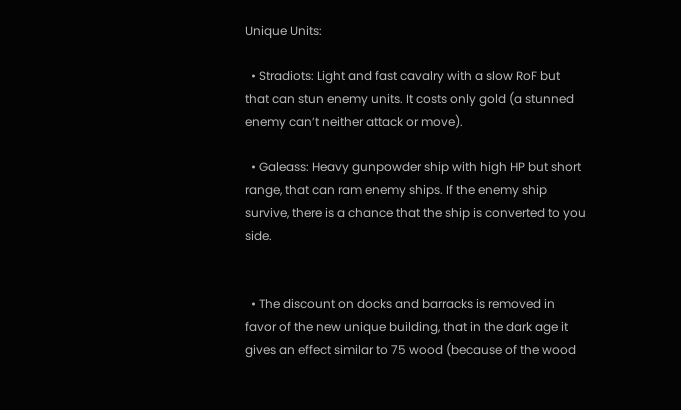Unique Units:

  • Stradiots: Light and fast cavalry with a slow RoF but that can stun enemy units. It costs only gold (a stunned enemy can’t neither attack or move).

  • Galeass: Heavy gunpowder ship with high HP but short range, that can ram enemy ships. If the enemy ship survive, there is a chance that the ship is converted to you side.


  • The discount on docks and barracks is removed in favor of the new unique building, that in the dark age it gives an effect similar to 75 wood (because of the wood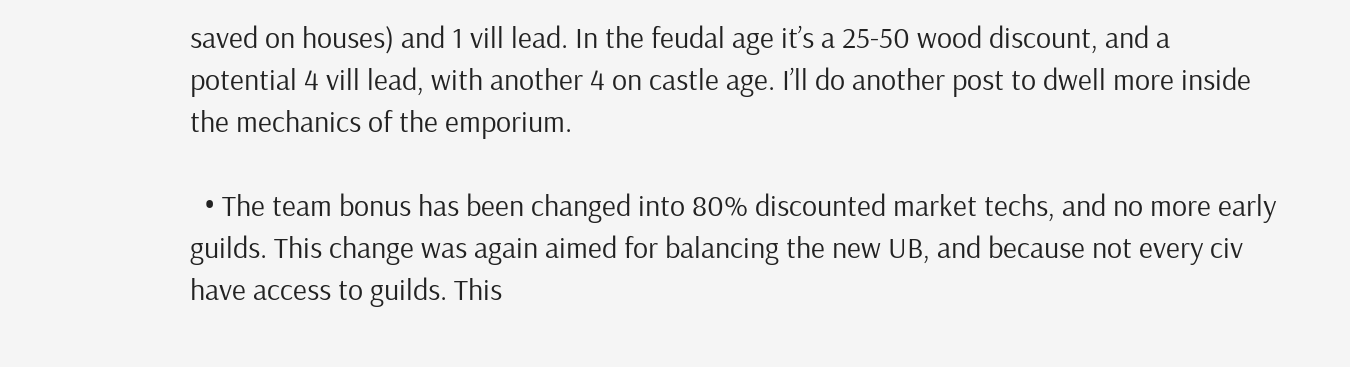saved on houses) and 1 vill lead. In the feudal age it’s a 25-50 wood discount, and a potential 4 vill lead, with another 4 on castle age. I’ll do another post to dwell more inside the mechanics of the emporium.

  • The team bonus has been changed into 80% discounted market techs, and no more early guilds. This change was again aimed for balancing the new UB, and because not every civ have access to guilds. This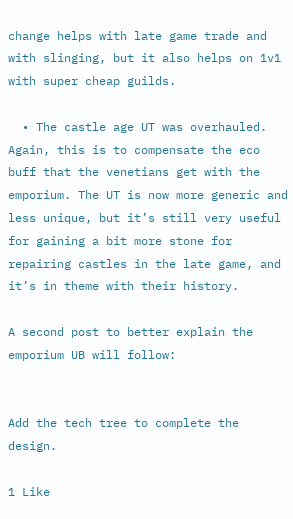change helps with late game trade and with slinging, but it also helps on 1v1 with super cheap guilds.

  • The castle age UT was overhauled. Again, this is to compensate the eco buff that the venetians get with the emporium. The UT is now more generic and less unique, but it’s still very useful for gaining a bit more stone for repairing castles in the late game, and it’s in theme with their history.

A second post to better explain the emporium UB will follow:


Add the tech tree to complete the design.

1 Like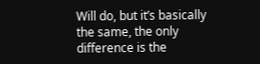Will do, but it’s basically the same, the only difference is the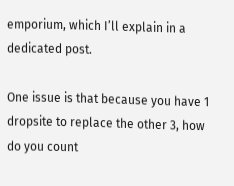emporium, which I’ll explain in a dedicated post.

One issue is that because you have 1 dropsite to replace the other 3, how do you count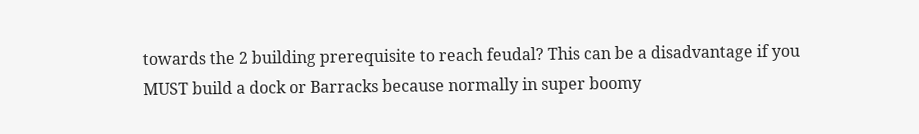towards the 2 building prerequisite to reach feudal? This can be a disadvantage if you MUST build a dock or Barracks because normally in super boomy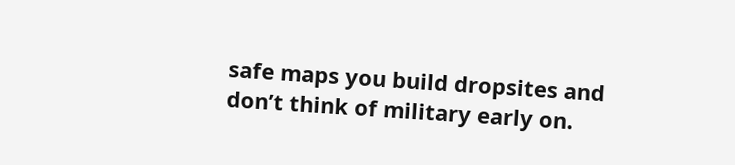safe maps you build dropsites and don’t think of military early on.